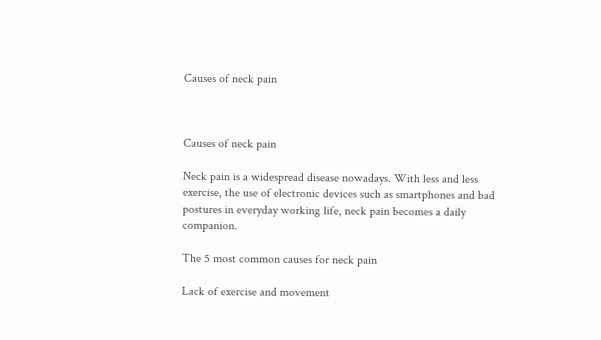Causes of neck pain



Causes of neck pain

Neck pain is a widespread disease nowadays. With less and less exercise, the use of electronic devices such as smartphones and bad postures in everyday working life, neck pain becomes a daily companion.

The 5 most common causes for neck pain

Lack of exercise and movement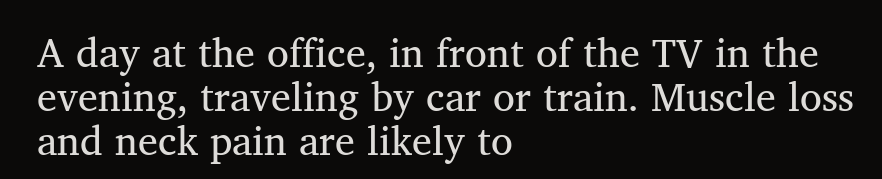A day at the office, in front of the TV in the evening, traveling by car or train. Muscle loss and neck pain are likely to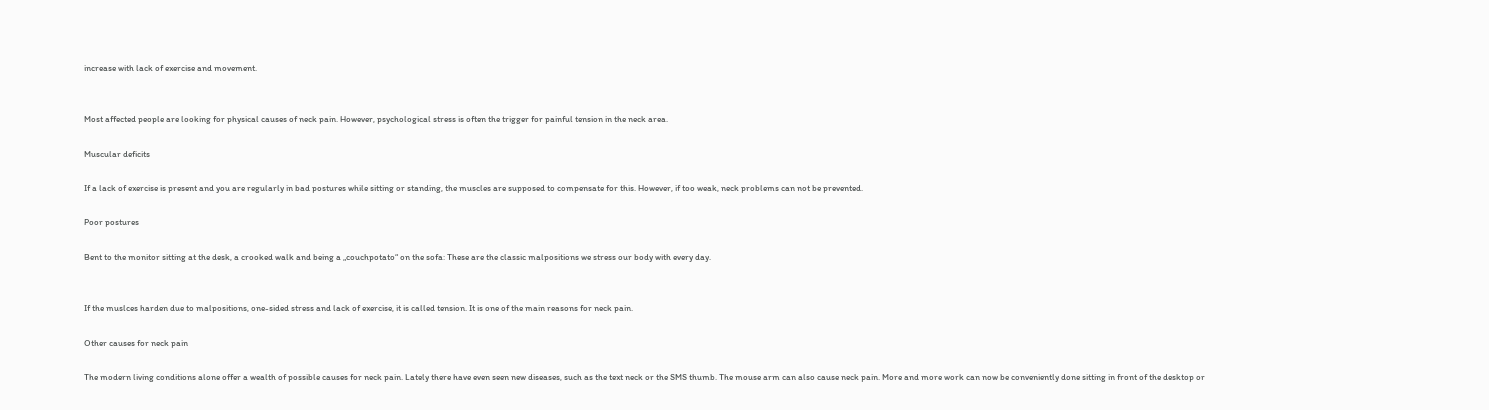increase with lack of exercise and movement.


Most affected people are looking for physical causes of neck pain. However, psychological stress is often the trigger for painful tension in the neck area.

Muscular deficits

If a lack of exercise is present and you are regularly in bad postures while sitting or standing, the muscles are supposed to compensate for this. However, if too weak, neck problems can not be prevented.

Poor postures

Bent to the monitor sitting at the desk, a crooked walk and being a „couchpotato“ on the sofa: These are the classic malpositions we stress our body with every day.


If the muslces harden due to malpositions, one-sided stress and lack of exercise, it is called tension. It is one of the main reasons for neck pain.

Other causes for neck pain

The modern living conditions alone offer a wealth of possible causes for neck pain. Lately there have even seen new diseases, such as the text neck or the SMS thumb. The mouse arm can also cause neck pain. More and more work can now be conveniently done sitting in front of the desktop or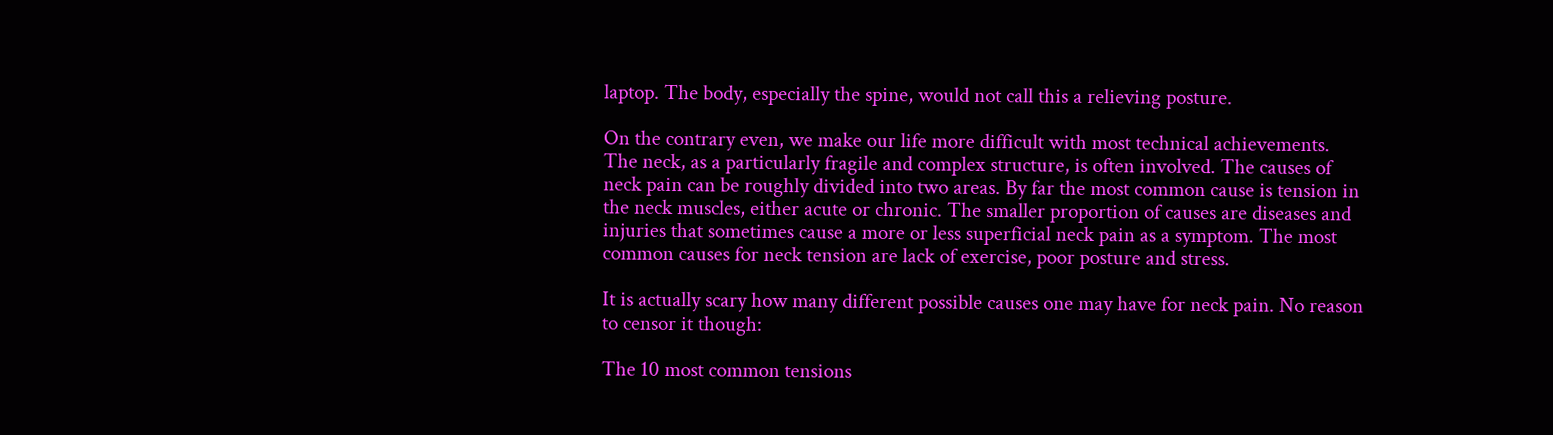laptop. The body, especially the spine, would not call this a relieving posture.

On the contrary even, we make our life more difficult with most technical achievements. The neck, as a particularly fragile and complex structure, is often involved. The causes of neck pain can be roughly divided into two areas. By far the most common cause is tension in the neck muscles, either acute or chronic. The smaller proportion of causes are diseases and injuries that sometimes cause a more or less superficial neck pain as a symptom. The most common causes for neck tension are lack of exercise, poor posture and stress.

It is actually scary how many different possible causes one may have for neck pain. No reason to censor it though:

The 10 most common tensions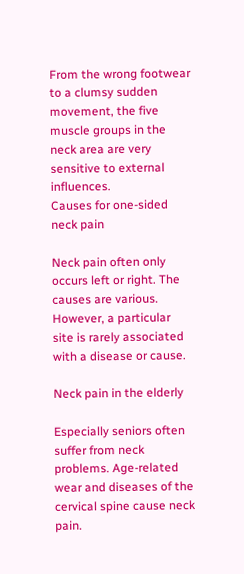From the wrong footwear to a clumsy sudden movement, the five muscle groups in the neck area are very sensitive to external influences.
Causes for one-sided neck pain

Neck pain often only occurs left or right. The causes are various. However, a particular site is rarely associated with a disease or cause.

Neck pain in the elderly

Especially seniors often suffer from neck problems. Age-related wear and diseases of the cervical spine cause neck pain.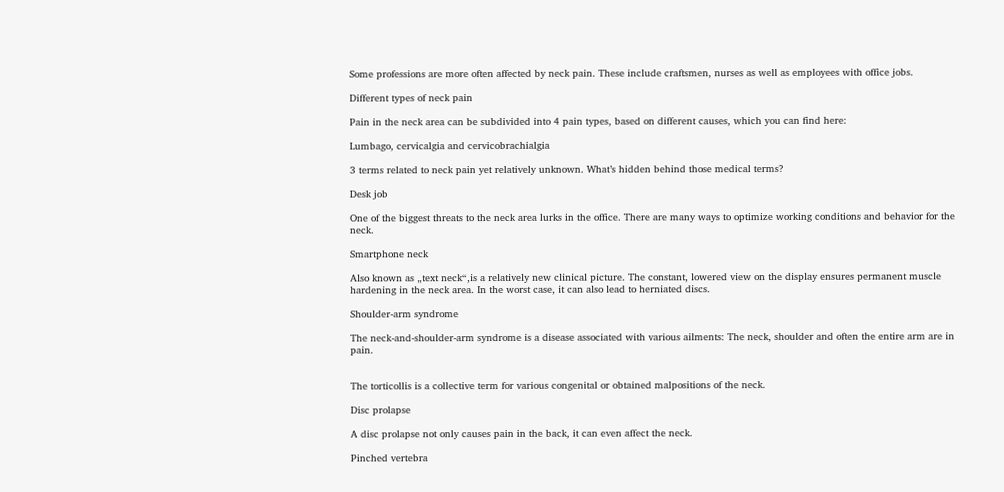Some professions are more often affected by neck pain. These include craftsmen, nurses as well as employees with office jobs.

Different types of neck pain

Pain in the neck area can be subdivided into 4 pain types, based on different causes, which you can find here:

Lumbago, cervicalgia and cervicobrachialgia

3 terms related to neck pain yet relatively unknown. What’s hidden behind those medical terms?

Desk job

One of the biggest threats to the neck area lurks in the office. There are many ways to optimize working conditions and behavior for the neck.

Smartphone neck

Also known as „text neck“,is a relatively new clinical picture. The constant, lowered view on the display ensures permanent muscle hardening in the neck area. In the worst case, it can also lead to herniated discs.

Shoulder-arm syndrome

The neck-and-shoulder-arm syndrome is a disease associated with various ailments: The neck, shoulder and often the entire arm are in pain.


The torticollis is a collective term for various congenital or obtained malpositions of the neck.

Disc prolapse

A disc prolapse not only causes pain in the back, it can even affect the neck.

Pinched vertebra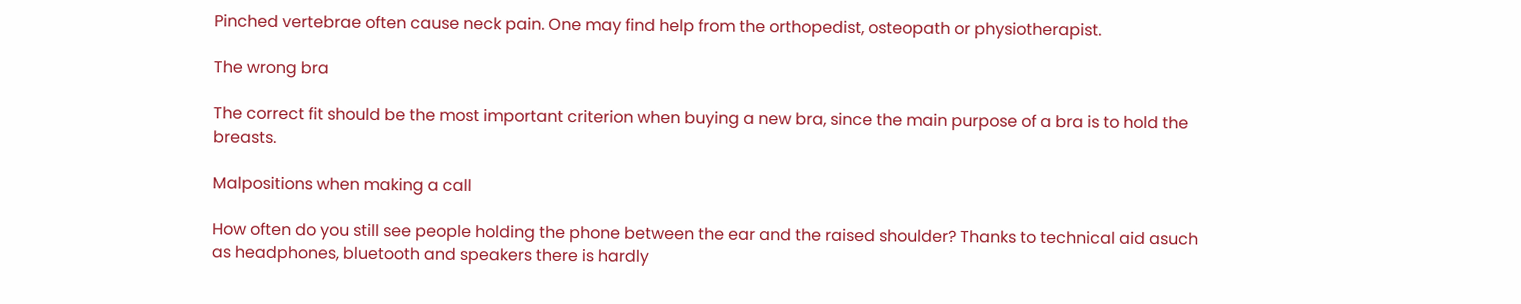Pinched vertebrae often cause neck pain. One may find help from the orthopedist, osteopath or physiotherapist.

The wrong bra

The correct fit should be the most important criterion when buying a new bra, since the main purpose of a bra is to hold the breasts.

Malpositions when making a call

How often do you still see people holding the phone between the ear and the raised shoulder? Thanks to technical aid asuch as headphones, bluetooth and speakers there is hardly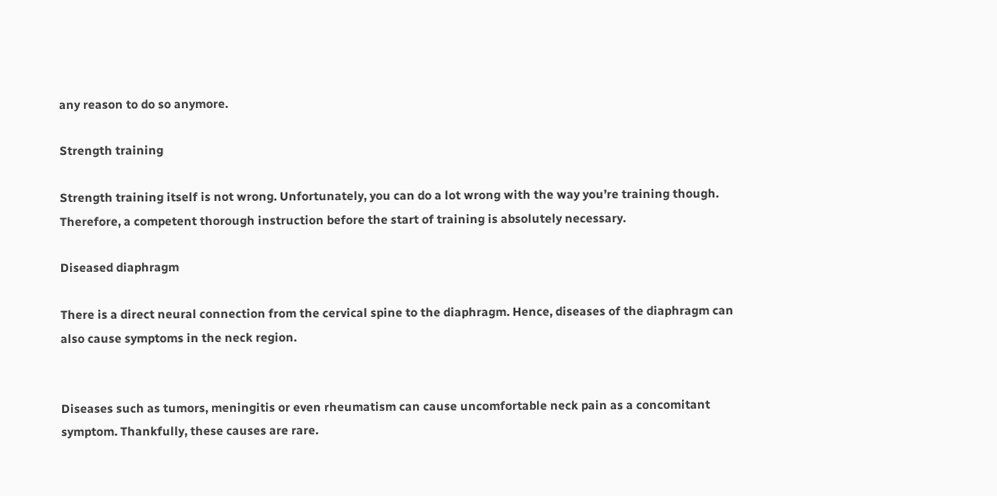any reason to do so anymore.

Strength training

Strength training itself is not wrong. Unfortunately, you can do a lot wrong with the way you’re training though. Therefore, a competent thorough instruction before the start of training is absolutely necessary.

Diseased diaphragm

There is a direct neural connection from the cervical spine to the diaphragm. Hence, diseases of the diaphragm can also cause symptoms in the neck region.


Diseases such as tumors, meningitis or even rheumatism can cause uncomfortable neck pain as a concomitant symptom. Thankfully, these causes are rare.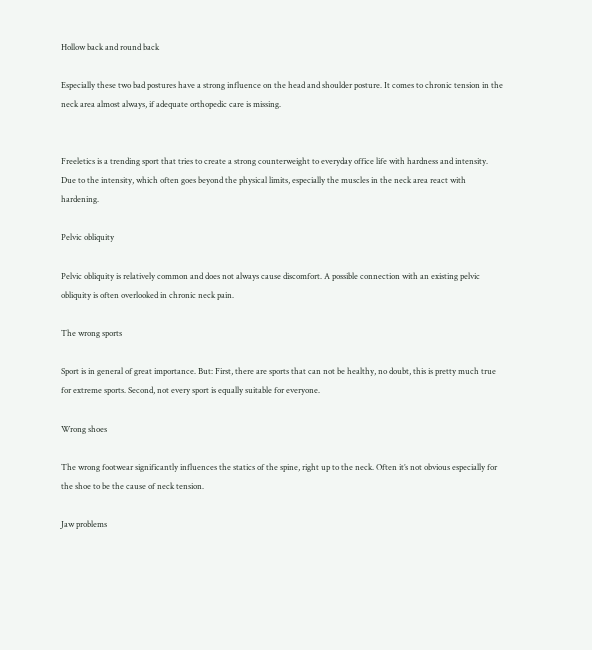Hollow back and round back

Especially these two bad postures have a strong influence on the head and shoulder posture. It comes to chronic tension in the neck area almost always, if adequate orthopedic care is missing.


Freeletics is a trending sport that tries to create a strong counterweight to everyday office life with hardness and intensity. Due to the intensity, which often goes beyond the physical limits, especially the muscles in the neck area react with hardening.

Pelvic obliquity

Pelvic obliquity is relatively common and does not always cause discomfort. A possible connection with an existing pelvic obliquity is often overlooked in chronic neck pain.

The wrong sports

Sport is in general of great importance. But: First, there are sports that can not be healthy, no doubt, this is pretty much true for extreme sports. Second, not every sport is equally suitable for everyone.

Wrong shoes

The wrong footwear significantly influences the statics of the spine, right up to the neck. Often it’s not obvious especially for the shoe to be the cause of neck tension.

Jaw problems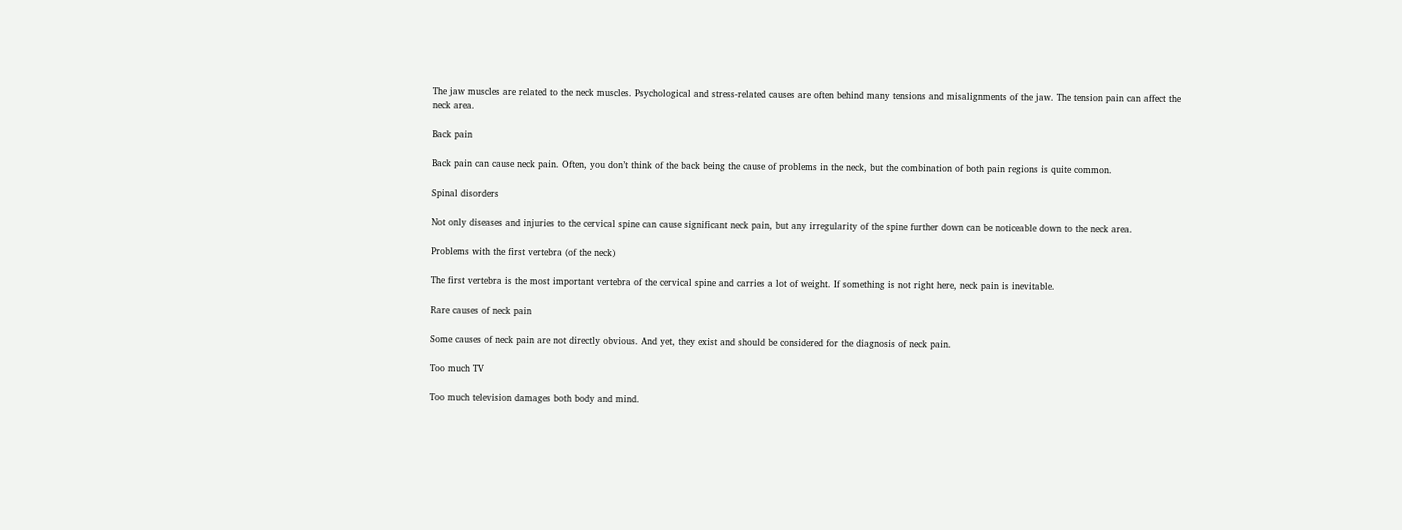The jaw muscles are related to the neck muscles. Psychological and stress-related causes are often behind many tensions and misalignments of the jaw. The tension pain can affect the neck area.

Back pain

Back pain can cause neck pain. Often, you don’t think of the back being the cause of problems in the neck, but the combination of both pain regions is quite common.

Spinal disorders

Not only diseases and injuries to the cervical spine can cause significant neck pain, but any irregularity of the spine further down can be noticeable down to the neck area.

Problems with the first vertebra (of the neck)

The first vertebra is the most important vertebra of the cervical spine and carries a lot of weight. If something is not right here, neck pain is inevitable.

Rare causes of neck pain

Some causes of neck pain are not directly obvious. And yet, they exist and should be considered for the diagnosis of neck pain.

Too much TV

Too much television damages both body and mind.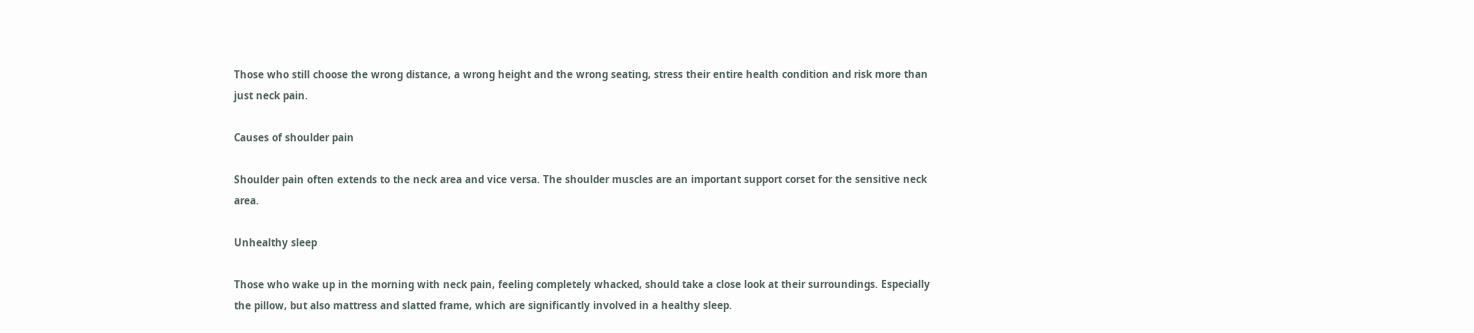Those who still choose the wrong distance, a wrong height and the wrong seating, stress their entire health condition and risk more than just neck pain.

Causes of shoulder pain

Shoulder pain often extends to the neck area and vice versa. The shoulder muscles are an important support corset for the sensitive neck area.

Unhealthy sleep

Those who wake up in the morning with neck pain, feeling completely whacked, should take a close look at their surroundings. Especially the pillow, but also mattress and slatted frame, which are significantly involved in a healthy sleep.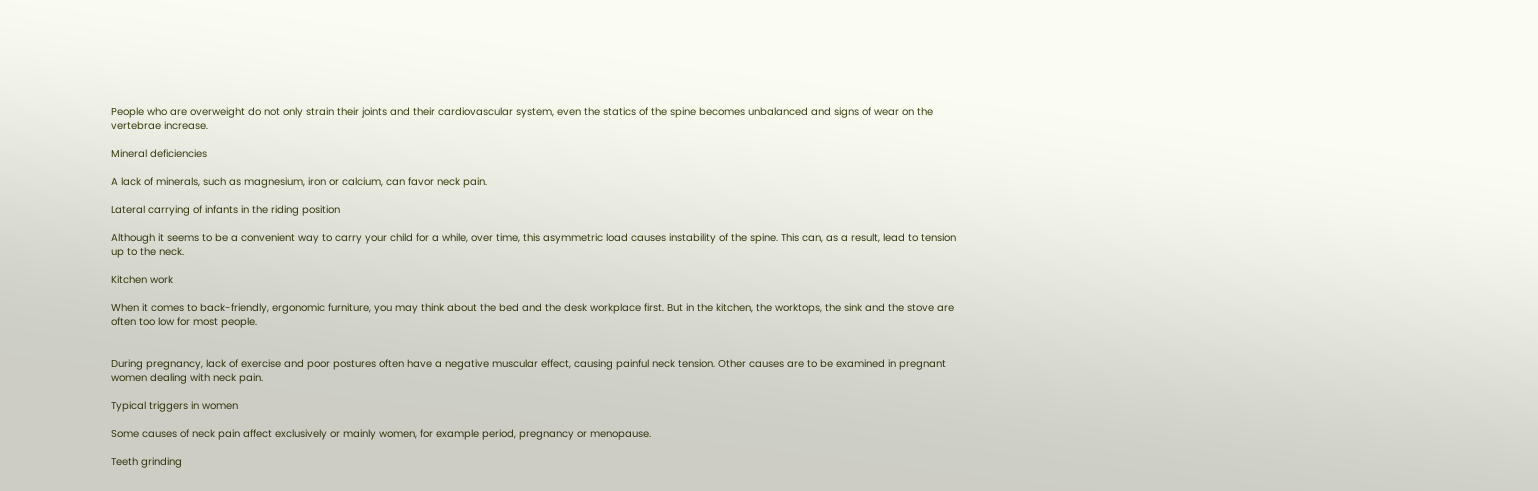People who are overweight do not only strain their joints and their cardiovascular system, even the statics of the spine becomes unbalanced and signs of wear on the vertebrae increase.

Mineral deficiencies

A lack of minerals, such as magnesium, iron or calcium, can favor neck pain.

Lateral carrying of infants in the riding position

Although it seems to be a convenient way to carry your child for a while, over time, this asymmetric load causes instability of the spine. This can, as a result, lead to tension up to the neck.

Kitchen work

When it comes to back-friendly, ergonomic furniture, you may think about the bed and the desk workplace first. But in the kitchen, the worktops, the sink and the stove are often too low for most people.


During pregnancy, lack of exercise and poor postures often have a negative muscular effect, causing painful neck tension. Other causes are to be examined in pregnant women dealing with neck pain.

Typical triggers in women

Some causes of neck pain affect exclusively or mainly women, for example period, pregnancy or menopause.

Teeth grinding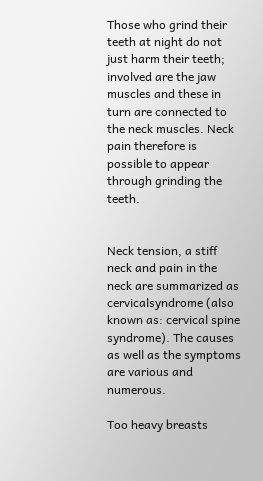Those who grind their teeth at night do not just harm their teeth; involved are the jaw muscles and these in turn are connected to the neck muscles. Neck pain therefore is possible to appear through grinding the teeth.


Neck tension, a stiff neck and pain in the neck are summarized as cervicalsyndrome (also known as: cervical spine syndrome). The causes as well as the symptoms are various and numerous.

Too heavy breasts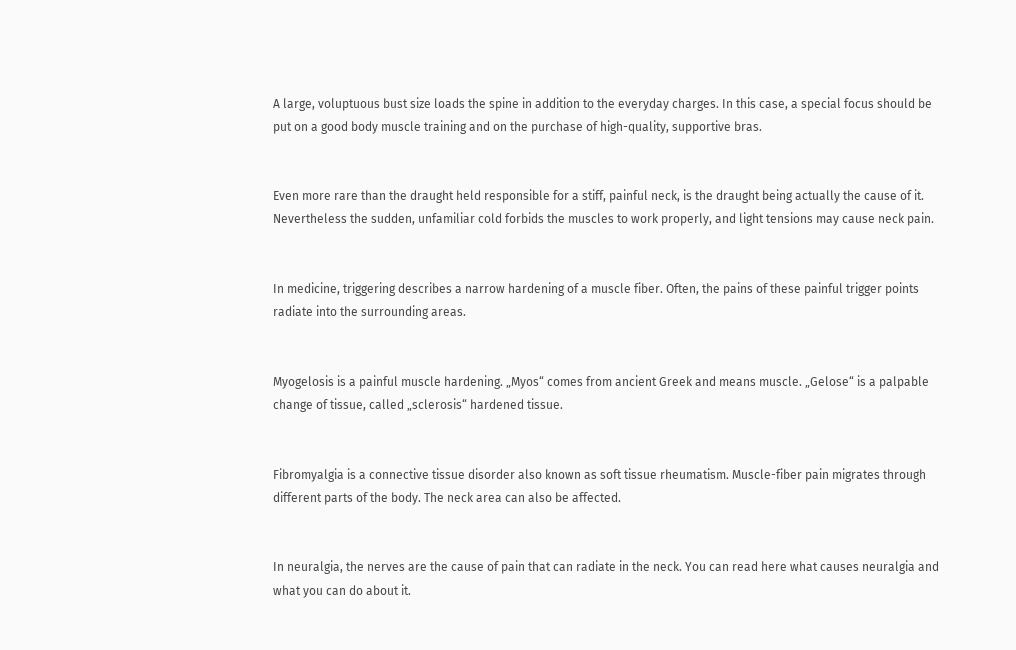A large, voluptuous bust size loads the spine in addition to the everyday charges. In this case, a special focus should be put on a good body muscle training and on the purchase of high-quality, supportive bras.


Even more rare than the draught held responsible for a stiff, painful neck, is the draught being actually the cause of it. Nevertheless the sudden, unfamiliar cold forbids the muscles to work properly, and light tensions may cause neck pain.


In medicine, triggering describes a narrow hardening of a muscle fiber. Often, the pains of these painful trigger points radiate into the surrounding areas.


Myogelosis is a painful muscle hardening. „Myos“ comes from ancient Greek and means muscle. „Gelose“ is a palpable change of tissue, called „sclerosis“ hardened tissue.


Fibromyalgia is a connective tissue disorder also known as soft tissue rheumatism. Muscle-fiber pain migrates through different parts of the body. The neck area can also be affected.


In neuralgia, the nerves are the cause of pain that can radiate in the neck. You can read here what causes neuralgia and what you can do about it.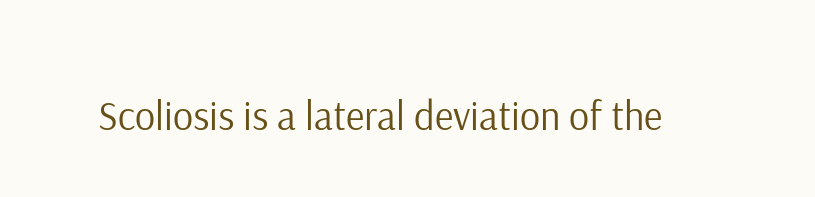Scoliosis is a lateral deviation of the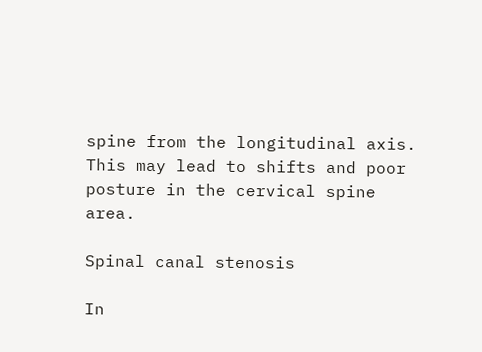spine from the longitudinal axis. This may lead to shifts and poor posture in the cervical spine area.

Spinal canal stenosis

In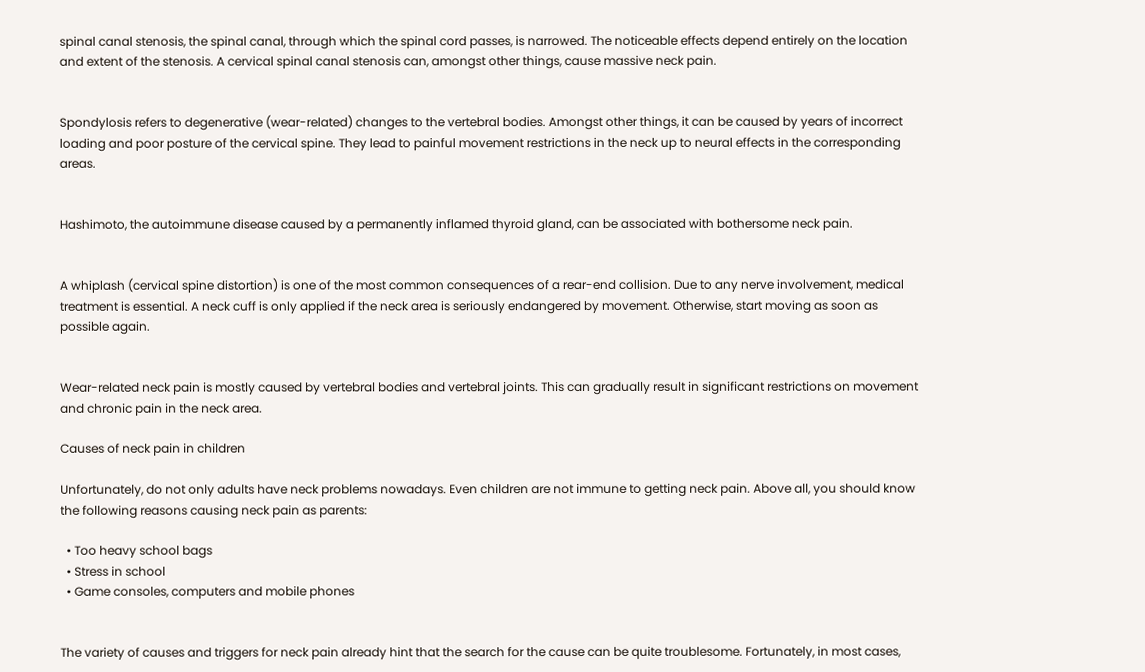spinal canal stenosis, the spinal canal, through which the spinal cord passes, is narrowed. The noticeable effects depend entirely on the location and extent of the stenosis. A cervical spinal canal stenosis can, amongst other things, cause massive neck pain.


Spondylosis refers to degenerative (wear-related) changes to the vertebral bodies. Amongst other things, it can be caused by years of incorrect loading and poor posture of the cervical spine. They lead to painful movement restrictions in the neck up to neural effects in the corresponding areas.


Hashimoto, the autoimmune disease caused by a permanently inflamed thyroid gland, can be associated with bothersome neck pain.


A whiplash (cervical spine distortion) is one of the most common consequences of a rear-end collision. Due to any nerve involvement, medical treatment is essential. A neck cuff is only applied if the neck area is seriously endangered by movement. Otherwise, start moving as soon as possible again.


Wear-related neck pain is mostly caused by vertebral bodies and vertebral joints. This can gradually result in significant restrictions on movement and chronic pain in the neck area.

Causes of neck pain in children

Unfortunately, do not only adults have neck problems nowadays. Even children are not immune to getting neck pain. Above all, you should know the following reasons causing neck pain as parents:

  • Too heavy school bags
  • Stress in school
  • Game consoles, computers and mobile phones


The variety of causes and triggers for neck pain already hint that the search for the cause can be quite troublesome. Fortunately, in most cases,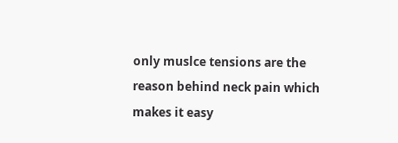only muslce tensions are the reason behind neck pain which makes it easy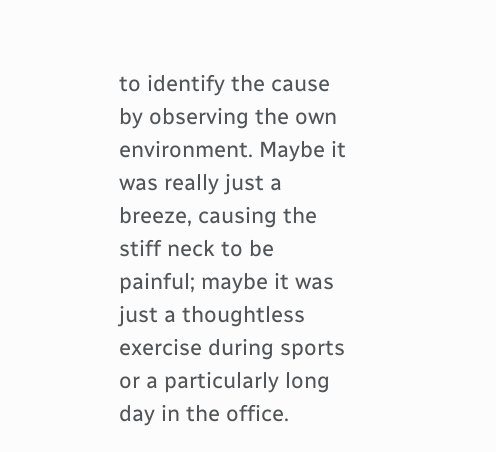to identify the cause by observing the own environment. Maybe it was really just a breeze, causing the stiff neck to be painful; maybe it was just a thoughtless exercise during sports or a particularly long day in the office.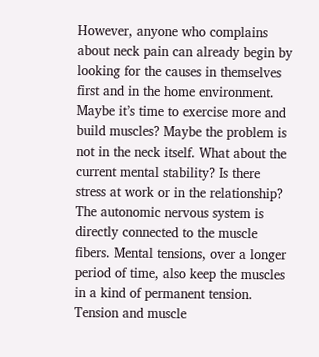However, anyone who complains about neck pain can already begin by looking for the causes in themselves first and in the home environment. Maybe it’s time to exercise more and build muscles? Maybe the problem is not in the neck itself. What about the current mental stability? Is there stress at work or in the relationship? The autonomic nervous system is directly connected to the muscle fibers. Mental tensions, over a longer period of time, also keep the muscles in a kind of permanent tension. Tension and muscle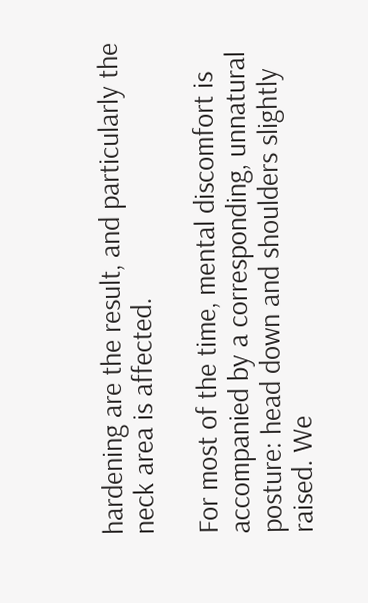hardening are the result, and particularly the neck area is affected.

For most of the time, mental discomfort is accompanied by a corresponding, unnatural posture: head down and shoulders slightly raised. We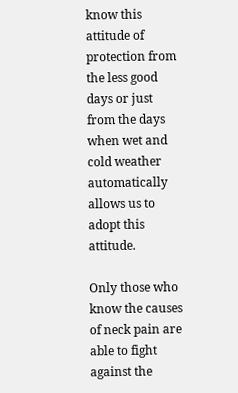know this attitude of protection from the less good days or just from the days when wet and cold weather automatically allows us to adopt this attitude.

Only those who know the causes of neck pain are able to fight against the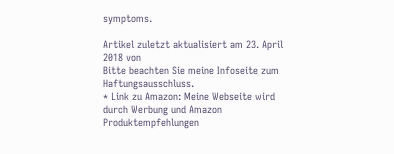symptoms.

Artikel zuletzt aktualisiert am 23. April 2018 von
Bitte beachten Sie meine Infoseite zum Haftungsausschluss.
* Link zu Amazon: Meine Webseite wird durch Werbung und Amazon Produktempfehlungen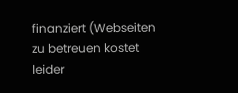finanziert (Webseiten zu betreuen kostet leider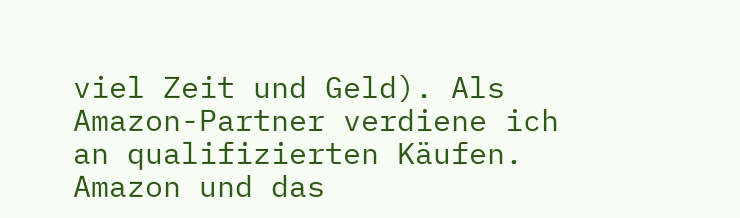viel Zeit und Geld). Als Amazon-Partner verdiene ich an qualifizierten Käufen. Amazon und das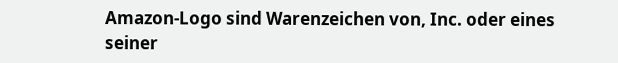Amazon-Logo sind Warenzeichen von, Inc. oder eines seiner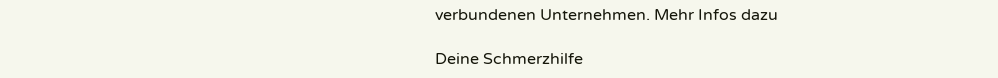verbundenen Unternehmen. Mehr Infos dazu

Deine Schmerzhilfe